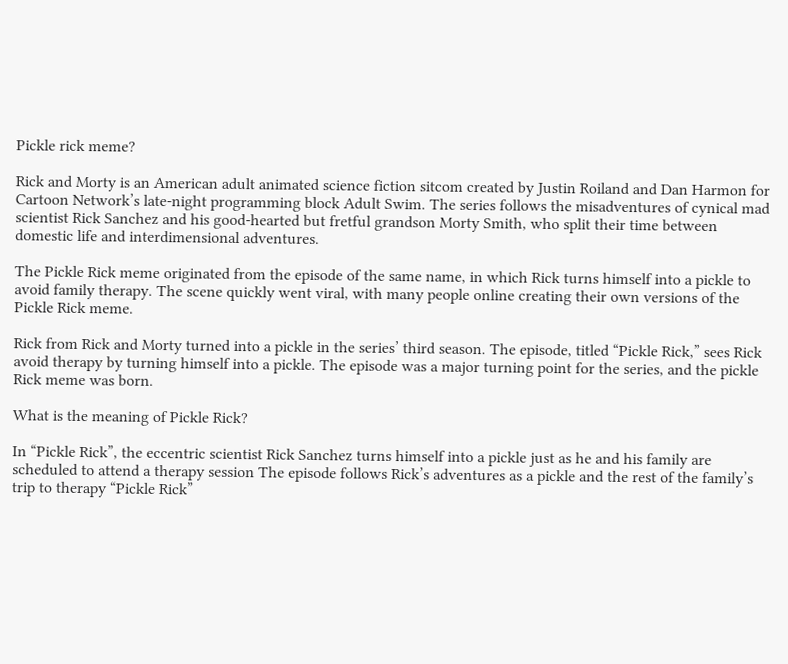Pickle rick meme?

Rick and Morty is an American adult animated science fiction sitcom created by Justin Roiland and Dan Harmon for Cartoon Network’s late-night programming block Adult Swim. The series follows the misadventures of cynical mad scientist Rick Sanchez and his good-hearted but fretful grandson Morty Smith, who split their time between domestic life and interdimensional adventures.

The Pickle Rick meme originated from the episode of the same name, in which Rick turns himself into a pickle to avoid family therapy. The scene quickly went viral, with many people online creating their own versions of the Pickle Rick meme.

Rick from Rick and Morty turned into a pickle in the series’ third season. The episode, titled “Pickle Rick,” sees Rick avoid therapy by turning himself into a pickle. The episode was a major turning point for the series, and the pickle Rick meme was born.

What is the meaning of Pickle Rick?

In “Pickle Rick”, the eccentric scientist Rick Sanchez turns himself into a pickle just as he and his family are scheduled to attend a therapy session The episode follows Rick’s adventures as a pickle and the rest of the family’s trip to therapy “Pickle Rick”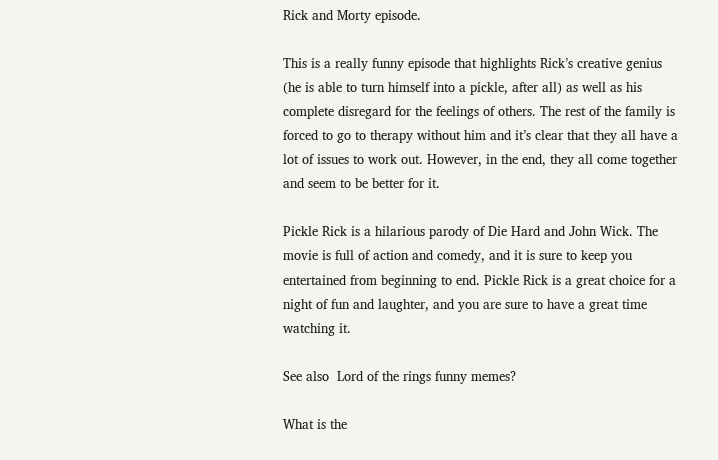Rick and Morty episode.

This is a really funny episode that highlights Rick’s creative genius (he is able to turn himself into a pickle, after all) as well as his complete disregard for the feelings of others. The rest of the family is forced to go to therapy without him and it’s clear that they all have a lot of issues to work out. However, in the end, they all come together and seem to be better for it.

Pickle Rick is a hilarious parody of Die Hard and John Wick. The movie is full of action and comedy, and it is sure to keep you entertained from beginning to end. Pickle Rick is a great choice for a night of fun and laughter, and you are sure to have a great time watching it.

See also  Lord of the rings funny memes?

What is the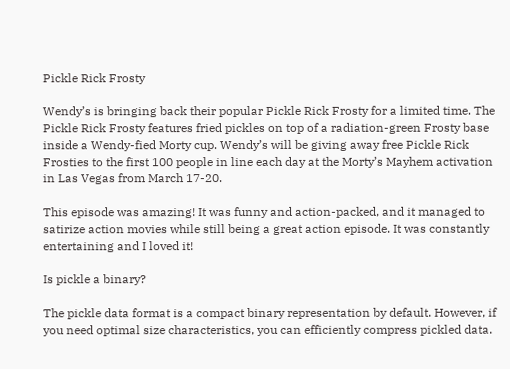Pickle Rick Frosty

Wendy’s is bringing back their popular Pickle Rick Frosty for a limited time. The Pickle Rick Frosty features fried pickles on top of a radiation-green Frosty base inside a Wendy-fied Morty cup. Wendy’s will be giving away free Pickle Rick Frosties to the first 100 people in line each day at the Morty’s Mayhem activation in Las Vegas from March 17-20.

This episode was amazing! It was funny and action-packed, and it managed to satirize action movies while still being a great action episode. It was constantly entertaining and I loved it!

Is pickle a binary?

The pickle data format is a compact binary representation by default. However, if you need optimal size characteristics, you can efficiently compress pickled data.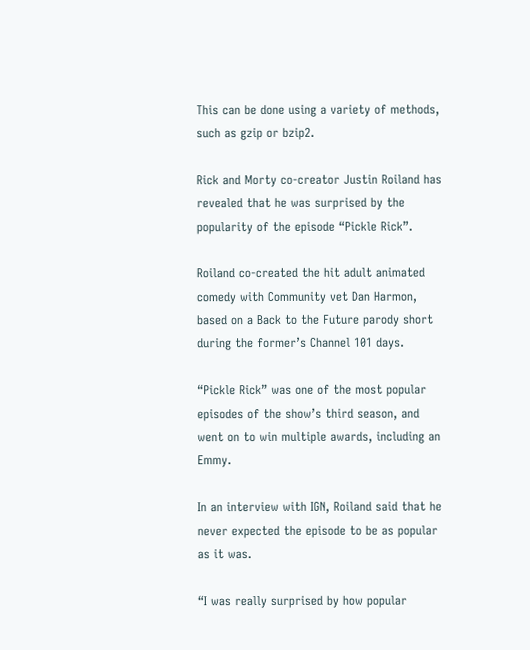This can be done using a variety of methods, such as gzip or bzip2.

Rick and Morty co-creator Justin Roiland has revealed that he was surprised by the popularity of the episode “Pickle Rick”.

Roiland co-created the hit adult animated comedy with Community vet Dan Harmon, based on a Back to the Future parody short during the former’s Channel 101 days.

“Pickle Rick” was one of the most popular episodes of the show’s third season, and went on to win multiple awards, including an Emmy.

In an interview with IGN, Roiland said that he never expected the episode to be as popular as it was.

“I was really surprised by how popular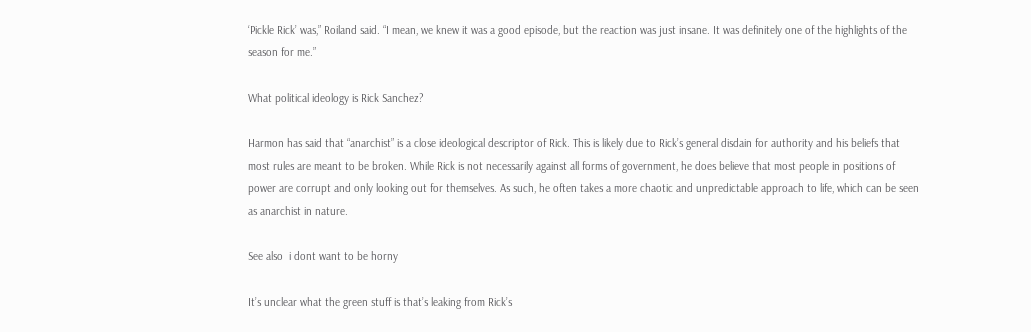‘Pickle Rick’ was,” Roiland said. “I mean, we knew it was a good episode, but the reaction was just insane. It was definitely one of the highlights of the season for me.”

What political ideology is Rick Sanchez?

Harmon has said that “anarchist” is a close ideological descriptor of Rick. This is likely due to Rick’s general disdain for authority and his beliefs that most rules are meant to be broken. While Rick is not necessarily against all forms of government, he does believe that most people in positions of power are corrupt and only looking out for themselves. As such, he often takes a more chaotic and unpredictable approach to life, which can be seen as anarchist in nature.

See also  i dont want to be horny

It’s unclear what the green stuff is that’s leaking from Rick’s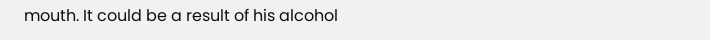mouth. It could be a result of his alcohol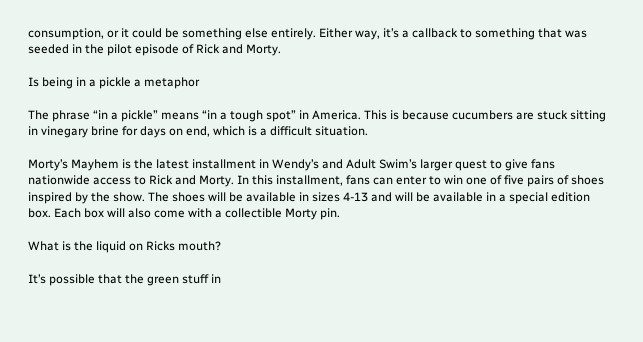consumption, or it could be something else entirely. Either way, it’s a callback to something that was seeded in the pilot episode of Rick and Morty.

Is being in a pickle a metaphor

The phrase “in a pickle” means “in a tough spot” in America. This is because cucumbers are stuck sitting in vinegary brine for days on end, which is a difficult situation.

Morty’s Mayhem is the latest installment in Wendy’s and Adult Swim’s larger quest to give fans nationwide access to Rick and Morty. In this installment, fans can enter to win one of five pairs of shoes inspired by the show. The shoes will be available in sizes 4-13 and will be available in a special edition box. Each box will also come with a collectible Morty pin.

What is the liquid on Ricks mouth?

It’s possible that the green stuff in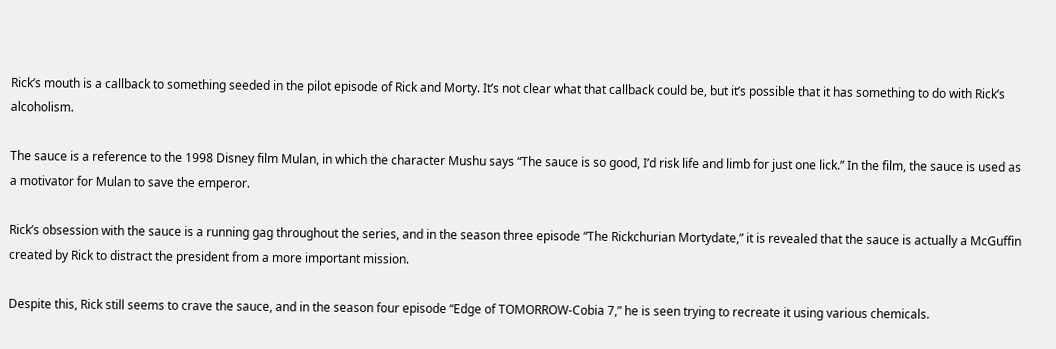Rick’s mouth is a callback to something seeded in the pilot episode of Rick and Morty. It’s not clear what that callback could be, but it’s possible that it has something to do with Rick’s alcoholism.

The sauce is a reference to the 1998 Disney film Mulan, in which the character Mushu says “The sauce is so good, I’d risk life and limb for just one lick.” In the film, the sauce is used as a motivator for Mulan to save the emperor.

Rick’s obsession with the sauce is a running gag throughout the series, and in the season three episode “The Rickchurian Mortydate,” it is revealed that the sauce is actually a McGuffin created by Rick to distract the president from a more important mission.

Despite this, Rick still seems to crave the sauce, and in the season four episode “Edge of TOMORROW-Cobia 7,” he is seen trying to recreate it using various chemicals.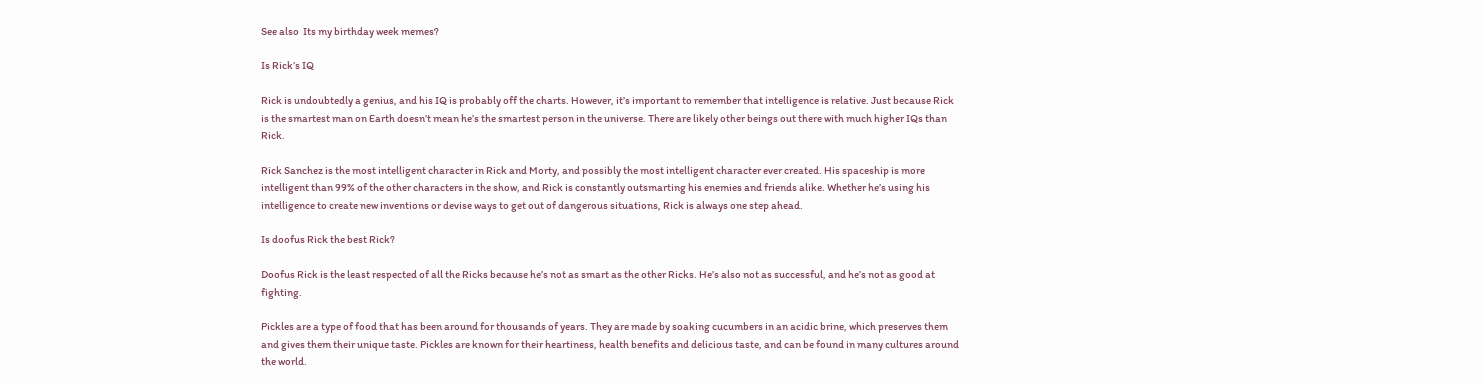See also  Its my birthday week memes?

Is Rick’s IQ

Rick is undoubtedly a genius, and his IQ is probably off the charts. However, it’s important to remember that intelligence is relative. Just because Rick is the smartest man on Earth doesn’t mean he’s the smartest person in the universe. There are likely other beings out there with much higher IQs than Rick.

Rick Sanchez is the most intelligent character in Rick and Morty, and possibly the most intelligent character ever created. His spaceship is more intelligent than 99% of the other characters in the show, and Rick is constantly outsmarting his enemies and friends alike. Whether he’s using his intelligence to create new inventions or devise ways to get out of dangerous situations, Rick is always one step ahead.

Is doofus Rick the best Rick?

Doofus Rick is the least respected of all the Ricks because he’s not as smart as the other Ricks. He’s also not as successful, and he’s not as good at fighting.

Pickles are a type of food that has been around for thousands of years. They are made by soaking cucumbers in an acidic brine, which preserves them and gives them their unique taste. Pickles are known for their heartiness, health benefits and delicious taste, and can be found in many cultures around the world.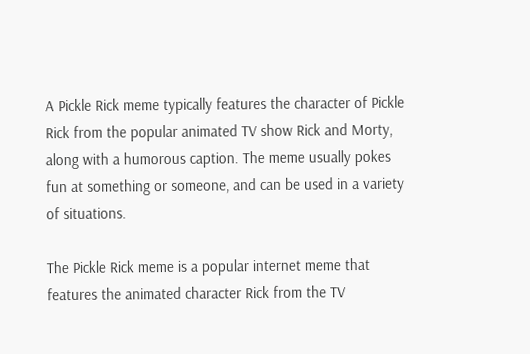A Pickle Rick meme typically features the character of Pickle Rick from the popular animated TV show Rick and Morty, along with a humorous caption. The meme usually pokes fun at something or someone, and can be used in a variety of situations.

The Pickle Rick meme is a popular internet meme that features the animated character Rick from the TV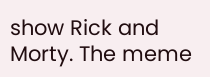show Rick and Morty. The meme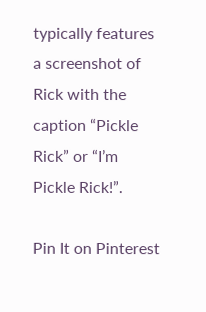typically features a screenshot of Rick with the caption “Pickle Rick” or “I’m Pickle Rick!”.

Pin It on Pinterest